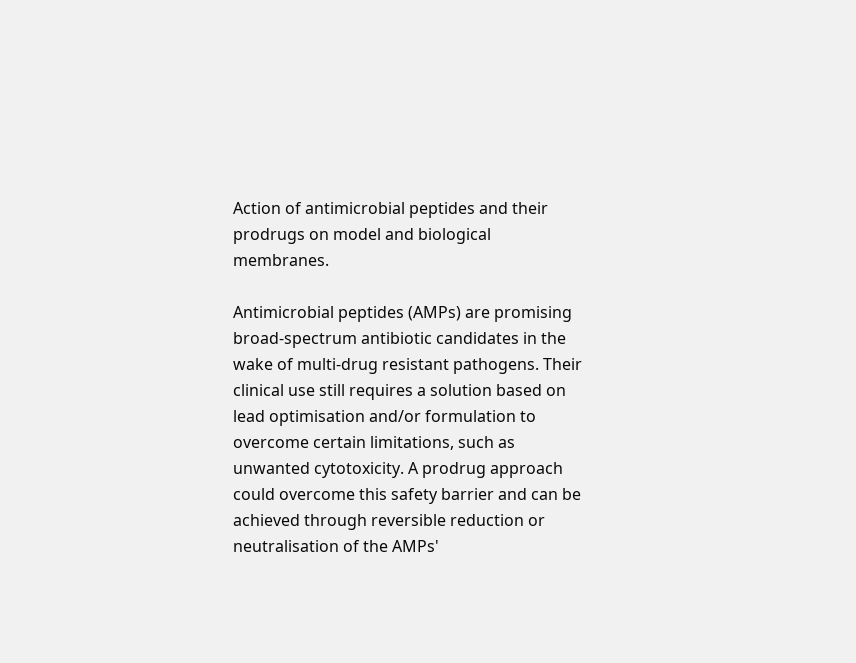Action of antimicrobial peptides and their prodrugs on model and biological membranes.

Antimicrobial peptides (AMPs) are promising broad-spectrum antibiotic candidates in the wake of multi-drug resistant pathogens. Their clinical use still requires a solution based on lead optimisation and/or formulation to overcome certain limitations, such as unwanted cytotoxicity. A prodrug approach could overcome this safety barrier and can be achieved through reversible reduction or neutralisation of the AMPs'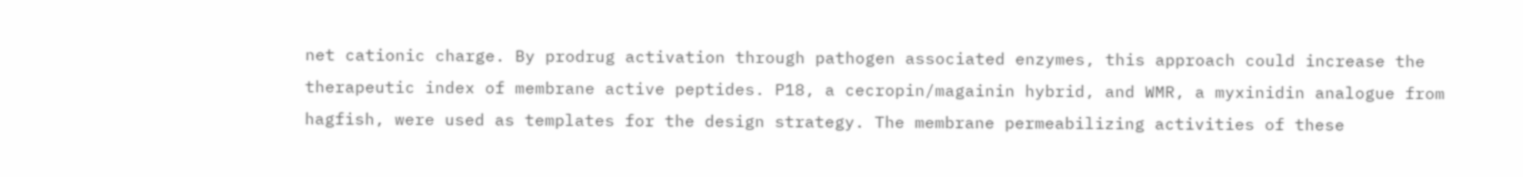net cationic charge. By prodrug activation through pathogen associated enzymes, this approach could increase the therapeutic index of membrane active peptides. P18, a cecropin/magainin hybrid, and WMR, a myxinidin analogue from hagfish, were used as templates for the design strategy. The membrane permeabilizing activities of these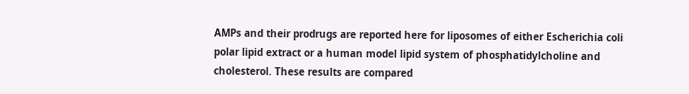AMPs and their prodrugs are reported here for liposomes of either Escherichia coli polar lipid extract or a human model lipid system of phosphatidylcholine and cholesterol. These results are compared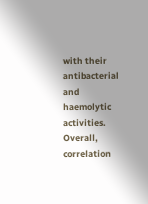with their antibacterial and haemolytic activities. Overall, correlation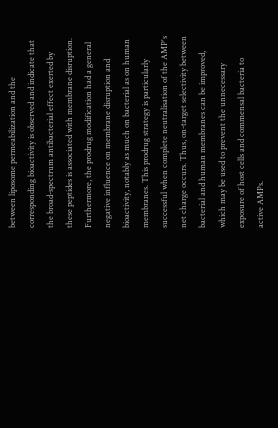between liposome permeabilization and the corresponding bioactivity is observed and indicate that the broad-spectrum antibacterial effect exerted by these peptides is associated with membrane disruption. Furthermore, the prodrug modification had a general negative influence on membrane disruption and bioactivity, notably as much on bacterial as on human membranes. This prodrug strategy is particularly successful when complete neutralisation of the AMP's net charge occurs. Thus, on-target selectivity between bacterial and human membranes can be improved, which may be used to prevent the unnecessary exposure of host cells and commensal bacteria to active AMPs.